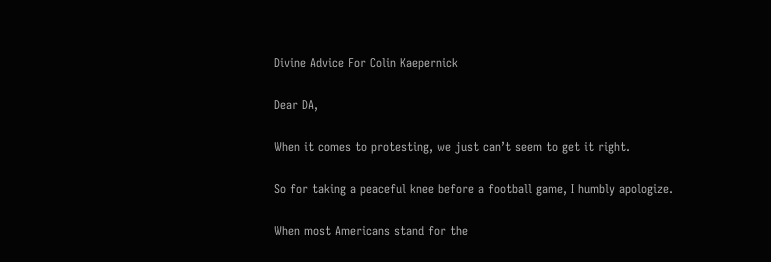Divine Advice For Colin Kaepernick

Dear DA,

When it comes to protesting, we just can’t seem to get it right.

So for taking a peaceful knee before a football game, I humbly apologize.

When most Americans stand for the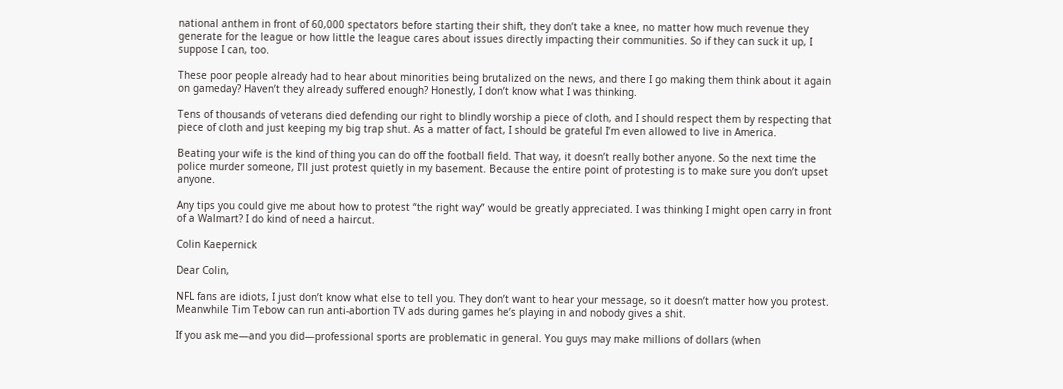national anthem in front of 60,000 spectators before starting their shift, they don’t take a knee, no matter how much revenue they generate for the league or how little the league cares about issues directly impacting their communities. So if they can suck it up, I suppose I can, too.

These poor people already had to hear about minorities being brutalized on the news, and there I go making them think about it again on gameday? Haven’t they already suffered enough? Honestly, I don’t know what I was thinking.

Tens of thousands of veterans died defending our right to blindly worship a piece of cloth, and I should respect them by respecting that piece of cloth and just keeping my big trap shut. As a matter of fact, I should be grateful I’m even allowed to live in America.

Beating your wife is the kind of thing you can do off the football field. That way, it doesn’t really bother anyone. So the next time the police murder someone, I’ll just protest quietly in my basement. Because the entire point of protesting is to make sure you don’t upset anyone.

Any tips you could give me about how to protest “the right way” would be greatly appreciated. I was thinking I might open carry in front of a Walmart? I do kind of need a haircut.

Colin Kaepernick

Dear Colin,

NFL fans are idiots, I just don’t know what else to tell you. They don’t want to hear your message, so it doesn’t matter how you protest. Meanwhile Tim Tebow can run anti-abortion TV ads during games he’s playing in and nobody gives a shit.

If you ask me—and you did—professional sports are problematic in general. You guys may make millions of dollars (when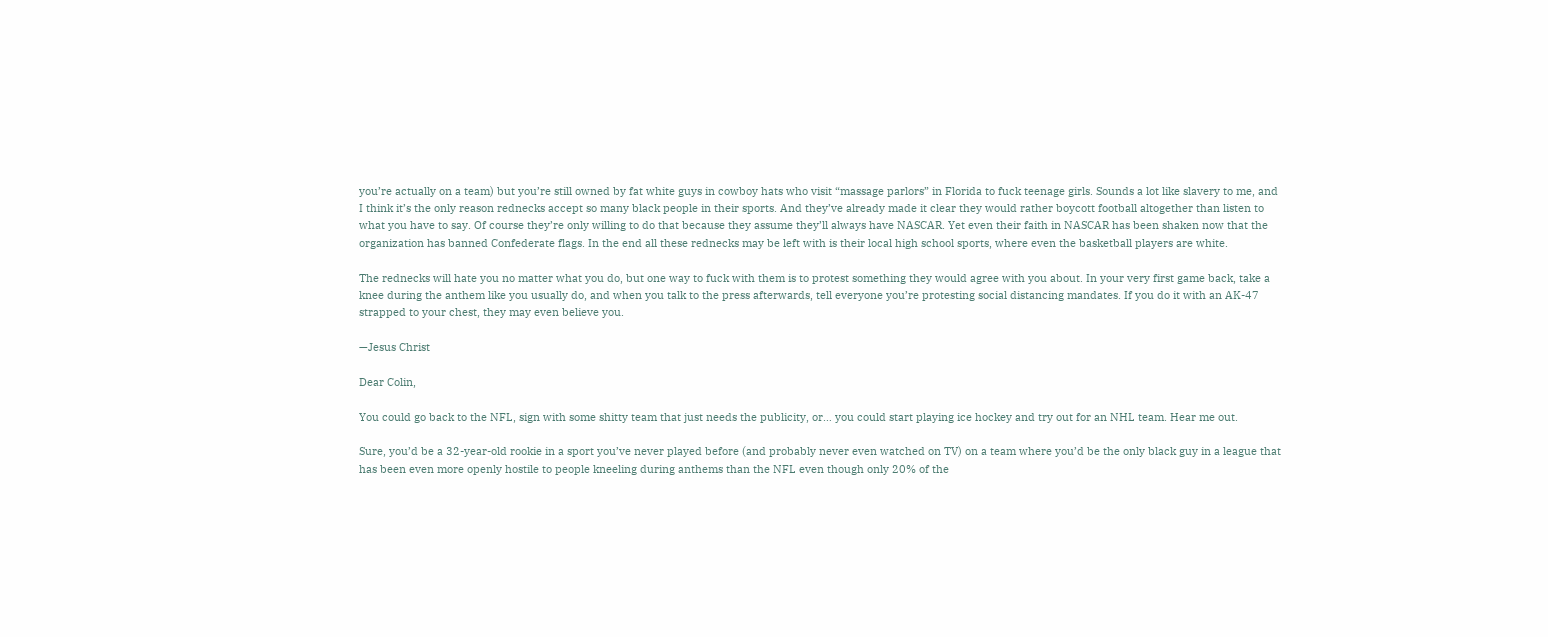you’re actually on a team) but you’re still owned by fat white guys in cowboy hats who visit “massage parlors” in Florida to fuck teenage girls. Sounds a lot like slavery to me, and I think it’s the only reason rednecks accept so many black people in their sports. And they’ve already made it clear they would rather boycott football altogether than listen to what you have to say. Of course they’re only willing to do that because they assume they’ll always have NASCAR. Yet even their faith in NASCAR has been shaken now that the organization has banned Confederate flags. In the end all these rednecks may be left with is their local high school sports, where even the basketball players are white.

The rednecks will hate you no matter what you do, but one way to fuck with them is to protest something they would agree with you about. In your very first game back, take a knee during the anthem like you usually do, and when you talk to the press afterwards, tell everyone you’re protesting social distancing mandates. If you do it with an AK-47 strapped to your chest, they may even believe you.

—Jesus Christ

Dear Colin,

You could go back to the NFL, sign with some shitty team that just needs the publicity, or… you could start playing ice hockey and try out for an NHL team. Hear me out.

Sure, you’d be a 32-year-old rookie in a sport you’ve never played before (and probably never even watched on TV) on a team where you’d be the only black guy in a league that has been even more openly hostile to people kneeling during anthems than the NFL even though only 20% of the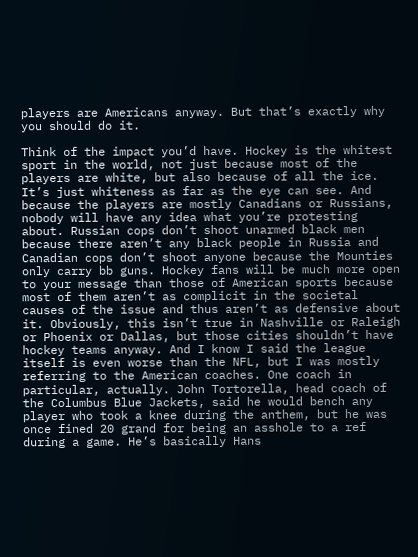players are Americans anyway. But that’s exactly why you should do it.

Think of the impact you’d have. Hockey is the whitest sport in the world, not just because most of the players are white, but also because of all the ice. It’s just whiteness as far as the eye can see. And because the players are mostly Canadians or Russians, nobody will have any idea what you’re protesting about. Russian cops don’t shoot unarmed black men because there aren’t any black people in Russia and Canadian cops don’t shoot anyone because the Mounties only carry bb guns. Hockey fans will be much more open to your message than those of American sports because most of them aren’t as complicit in the societal causes of the issue and thus aren’t as defensive about it. Obviously, this isn’t true in Nashville or Raleigh or Phoenix or Dallas, but those cities shouldn’t have hockey teams anyway. And I know I said the league itself is even worse than the NFL, but I was mostly referring to the American coaches. One coach in particular, actually. John Tortorella, head coach of the Columbus Blue Jackets, said he would bench any player who took a knee during the anthem, but he was once fined 20 grand for being an asshole to a ref during a game. He’s basically Hans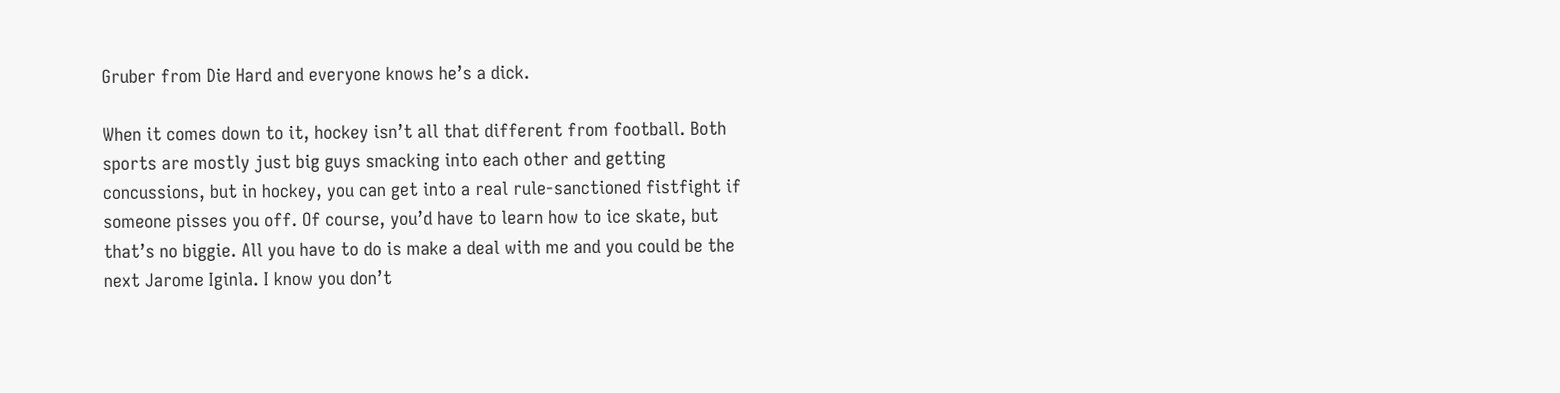Gruber from Die Hard and everyone knows he’s a dick.

When it comes down to it, hockey isn’t all that different from football. Both sports are mostly just big guys smacking into each other and getting concussions, but in hockey, you can get into a real rule-sanctioned fistfight if someone pisses you off. Of course, you’d have to learn how to ice skate, but that’s no biggie. All you have to do is make a deal with me and you could be the next Jarome Iginla. I know you don’t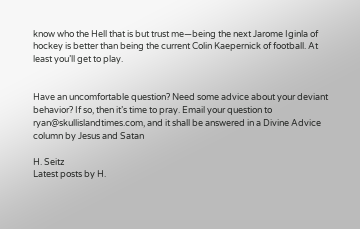know who the Hell that is but trust me—being the next Jarome Iginla of hockey is better than being the current Colin Kaepernick of football. At least you’ll get to play.


Have an uncomfortable question? Need some advice about your deviant behavior? If so, then it’s time to pray. Email your question to ryan@skullislandtimes.com, and it shall be answered in a Divine Advice column by Jesus and Satan

H. Seitz
Latest posts by H.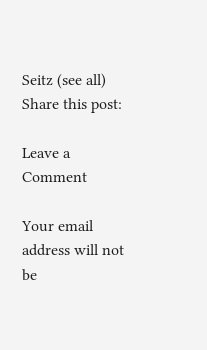Seitz (see all)
Share this post:

Leave a Comment

Your email address will not be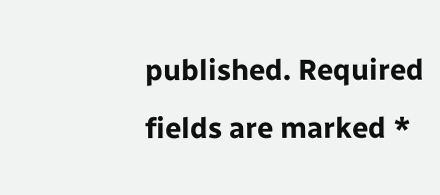published. Required fields are marked *